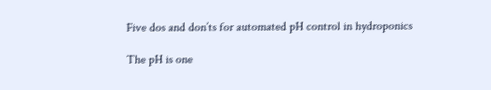Five dos and don’ts for automated pH control in hydroponics

The pH is one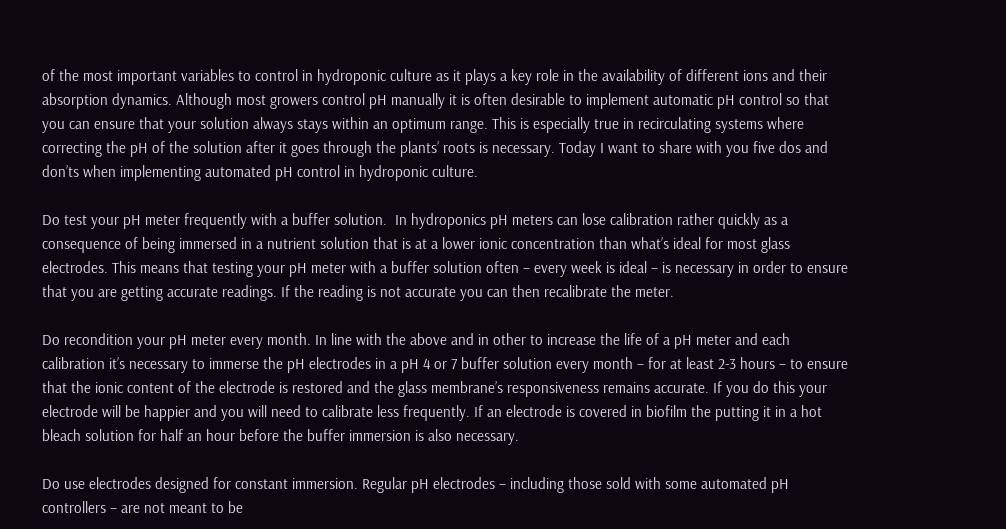of the most important variables to control in hydroponic culture as it plays a key role in the availability of different ions and their absorption dynamics. Although most growers control pH manually it is often desirable to implement automatic pH control so that you can ensure that your solution always stays within an optimum range. This is especially true in recirculating systems where correcting the pH of the solution after it goes through the plants’ roots is necessary. Today I want to share with you five dos and don’ts when implementing automated pH control in hydroponic culture.

Do test your pH meter frequently with a buffer solution.  In hydroponics pH meters can lose calibration rather quickly as a consequence of being immersed in a nutrient solution that is at a lower ionic concentration than what’s ideal for most glass electrodes. This means that testing your pH meter with a buffer solution often – every week is ideal – is necessary in order to ensure that you are getting accurate readings. If the reading is not accurate you can then recalibrate the meter.

Do recondition your pH meter every month. In line with the above and in other to increase the life of a pH meter and each calibration it’s necessary to immerse the pH electrodes in a pH 4 or 7 buffer solution every month – for at least 2-3 hours – to ensure that the ionic content of the electrode is restored and the glass membrane’s responsiveness remains accurate. If you do this your electrode will be happier and you will need to calibrate less frequently. If an electrode is covered in biofilm the putting it in a hot bleach solution for half an hour before the buffer immersion is also necessary.

Do use electrodes designed for constant immersion. Regular pH electrodes – including those sold with some automated pH controllers – are not meant to be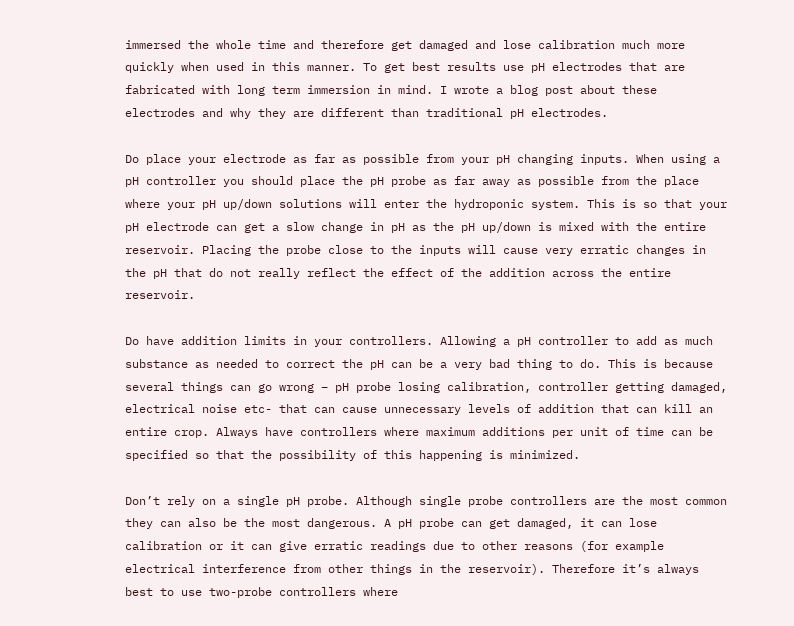immersed the whole time and therefore get damaged and lose calibration much more quickly when used in this manner. To get best results use pH electrodes that are fabricated with long term immersion in mind. I wrote a blog post about these electrodes and why they are different than traditional pH electrodes.

Do place your electrode as far as possible from your pH changing inputs. When using a pH controller you should place the pH probe as far away as possible from the place where your pH up/down solutions will enter the hydroponic system. This is so that your pH electrode can get a slow change in pH as the pH up/down is mixed with the entire reservoir. Placing the probe close to the inputs will cause very erratic changes in the pH that do not really reflect the effect of the addition across the entire reservoir.

Do have addition limits in your controllers. Allowing a pH controller to add as much substance as needed to correct the pH can be a very bad thing to do. This is because several things can go wrong – pH probe losing calibration, controller getting damaged, electrical noise etc- that can cause unnecessary levels of addition that can kill an entire crop. Always have controllers where maximum additions per unit of time can be specified so that the possibility of this happening is minimized.

Don’t rely on a single pH probe. Although single probe controllers are the most common they can also be the most dangerous. A pH probe can get damaged, it can lose calibration or it can give erratic readings due to other reasons (for example electrical interference from other things in the reservoir). Therefore it’s always best to use two-probe controllers where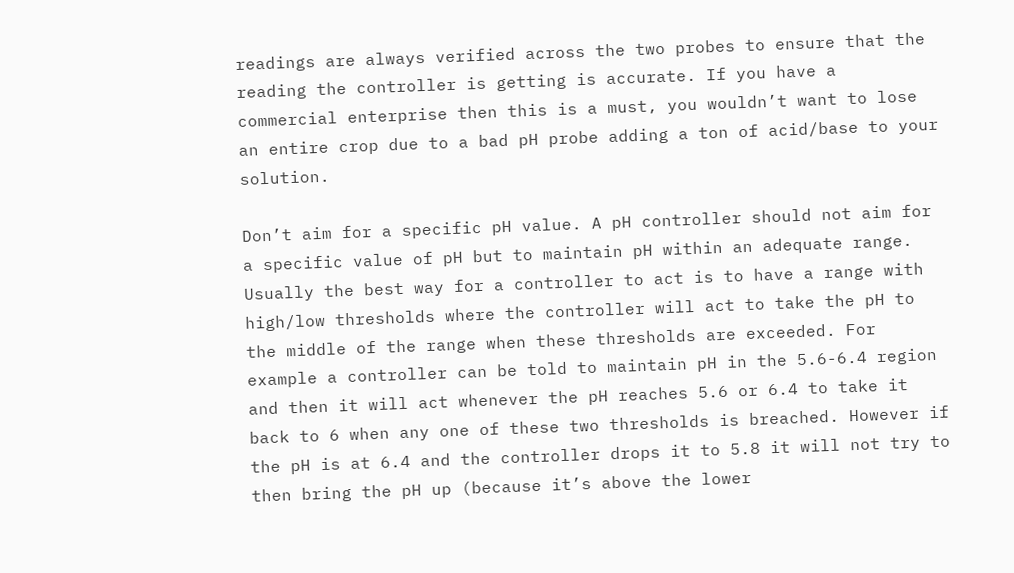readings are always verified across the two probes to ensure that the reading the controller is getting is accurate. If you have a commercial enterprise then this is a must, you wouldn’t want to lose an entire crop due to a bad pH probe adding a ton of acid/base to your solution.

Don’t aim for a specific pH value. A pH controller should not aim for a specific value of pH but to maintain pH within an adequate range. Usually the best way for a controller to act is to have a range with high/low thresholds where the controller will act to take the pH to the middle of the range when these thresholds are exceeded. For example a controller can be told to maintain pH in the 5.6-6.4 region and then it will act whenever the pH reaches 5.6 or 6.4 to take it back to 6 when any one of these two thresholds is breached. However if the pH is at 6.4 and the controller drops it to 5.8 it will not try to then bring the pH up (because it’s above the lower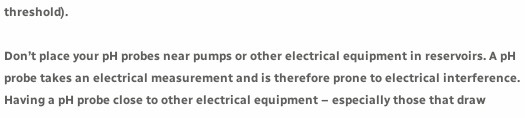threshold).

Don’t place your pH probes near pumps or other electrical equipment in reservoirs. A pH probe takes an electrical measurement and is therefore prone to electrical interference. Having a pH probe close to other electrical equipment – especially those that draw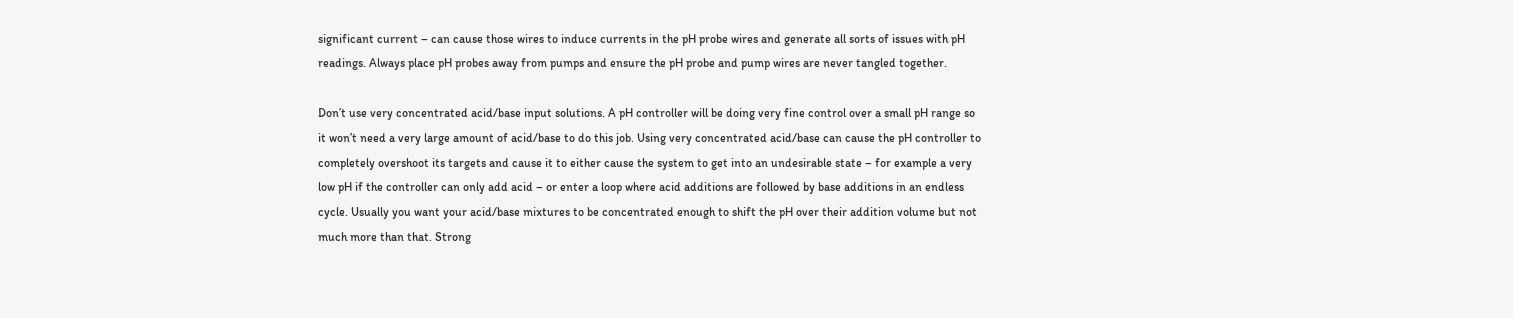significant current – can cause those wires to induce currents in the pH probe wires and generate all sorts of issues with pH readings. Always place pH probes away from pumps and ensure the pH probe and pump wires are never tangled together.

Don’t use very concentrated acid/base input solutions. A pH controller will be doing very fine control over a small pH range so it won’t need a very large amount of acid/base to do this job. Using very concentrated acid/base can cause the pH controller to completely overshoot its targets and cause it to either cause the system to get into an undesirable state – for example a very low pH if the controller can only add acid – or enter a loop where acid additions are followed by base additions in an endless cycle. Usually you want your acid/base mixtures to be concentrated enough to shift the pH over their addition volume but not much more than that. Strong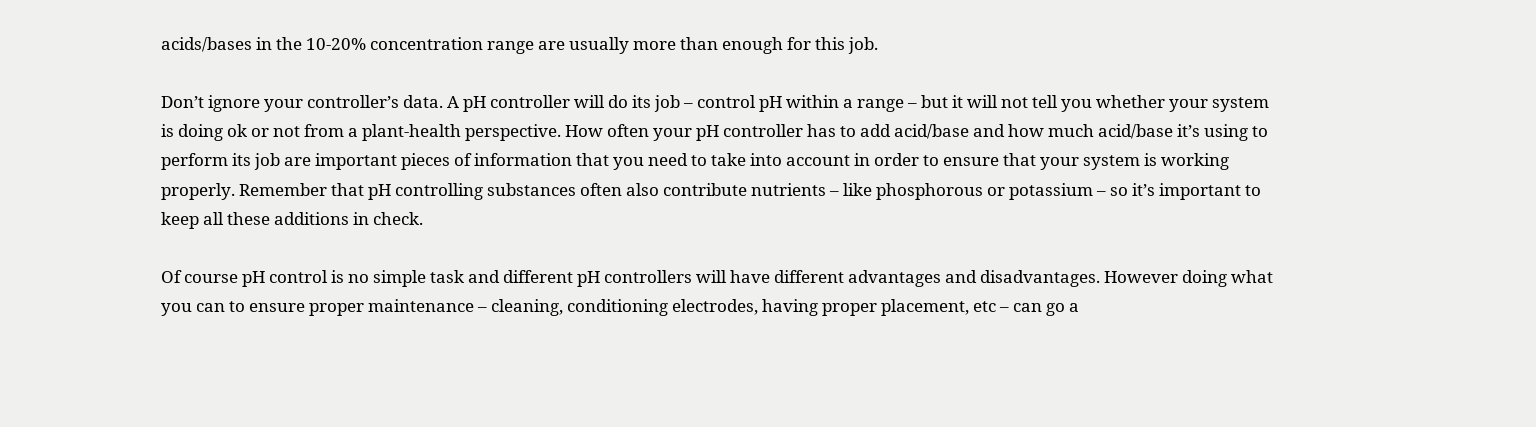acids/bases in the 10-20% concentration range are usually more than enough for this job.

Don’t ignore your controller’s data. A pH controller will do its job – control pH within a range – but it will not tell you whether your system is doing ok or not from a plant-health perspective. How often your pH controller has to add acid/base and how much acid/base it’s using to perform its job are important pieces of information that you need to take into account in order to ensure that your system is working properly. Remember that pH controlling substances often also contribute nutrients – like phosphorous or potassium – so it’s important to keep all these additions in check.

Of course pH control is no simple task and different pH controllers will have different advantages and disadvantages. However doing what you can to ensure proper maintenance – cleaning, conditioning electrodes, having proper placement, etc – can go a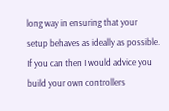long way in ensuring that your setup behaves as ideally as possible. If you can then I would advice you build your own controllers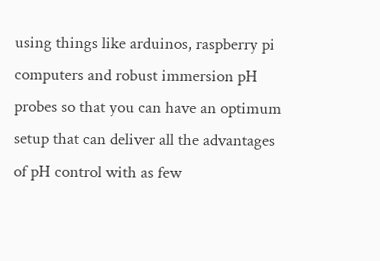using things like arduinos, raspberry pi computers and robust immersion pH probes so that you can have an optimum setup that can deliver all the advantages of pH control with as few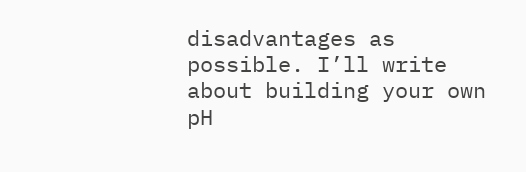disadvantages as possible. I’ll write about building your own pH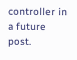controller in a future post.